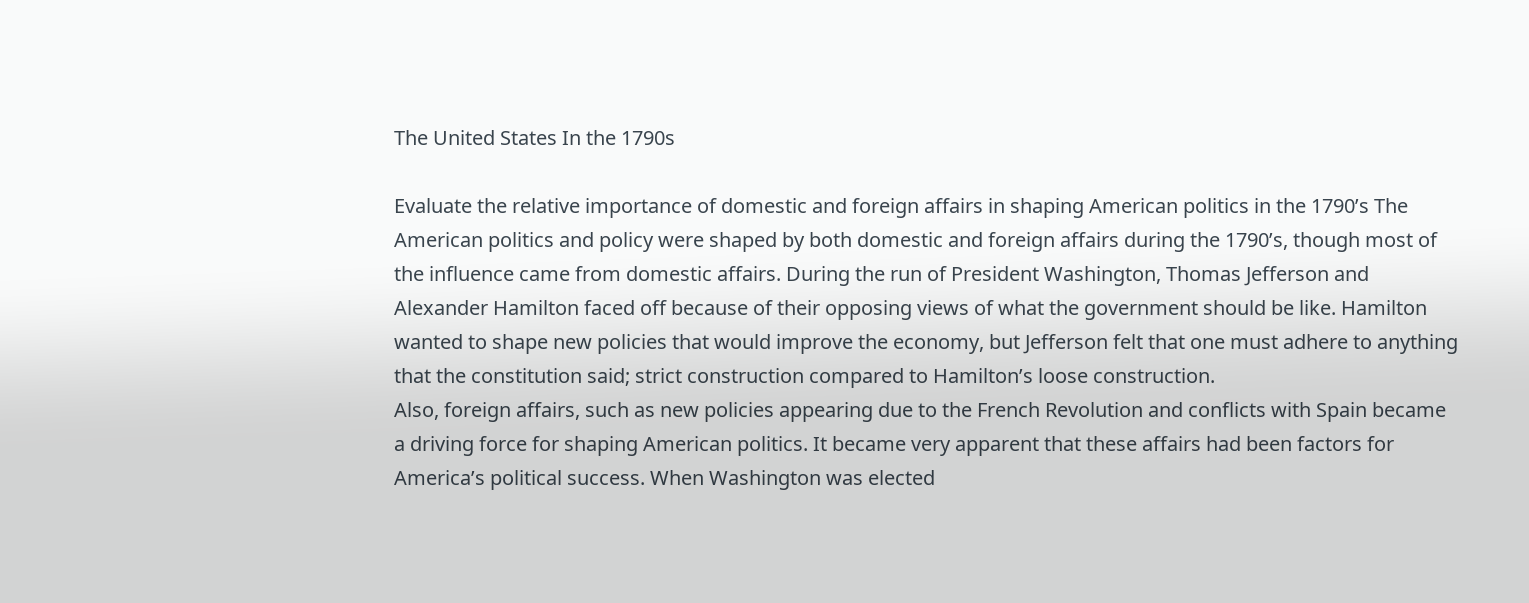The United States In the 1790s

Evaluate the relative importance of domestic and foreign affairs in shaping American politics in the 1790’s The American politics and policy were shaped by both domestic and foreign affairs during the 1790’s, though most of the influence came from domestic affairs. During the run of President Washington, Thomas Jefferson and Alexander Hamilton faced off because of their opposing views of what the government should be like. Hamilton wanted to shape new policies that would improve the economy, but Jefferson felt that one must adhere to anything that the constitution said; strict construction compared to Hamilton’s loose construction.
Also, foreign affairs, such as new policies appearing due to the French Revolution and conflicts with Spain became a driving force for shaping American politics. It became very apparent that these affairs had been factors for America’s political success. When Washington was elected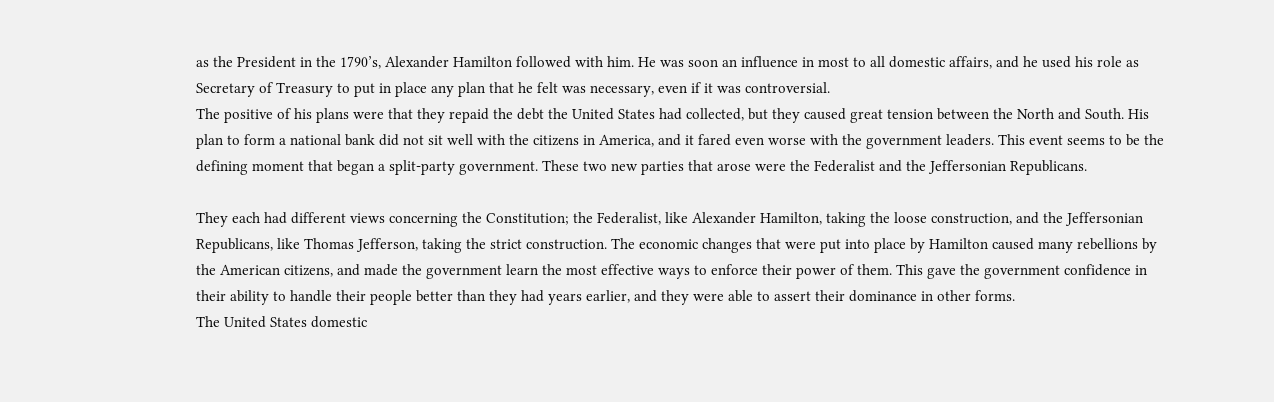as the President in the 1790’s, Alexander Hamilton followed with him. He was soon an influence in most to all domestic affairs, and he used his role as Secretary of Treasury to put in place any plan that he felt was necessary, even if it was controversial.
The positive of his plans were that they repaid the debt the United States had collected, but they caused great tension between the North and South. His plan to form a national bank did not sit well with the citizens in America, and it fared even worse with the government leaders. This event seems to be the defining moment that began a split-party government. These two new parties that arose were the Federalist and the Jeffersonian Republicans.

They each had different views concerning the Constitution; the Federalist, like Alexander Hamilton, taking the loose construction, and the Jeffersonian Republicans, like Thomas Jefferson, taking the strict construction. The economic changes that were put into place by Hamilton caused many rebellions by the American citizens, and made the government learn the most effective ways to enforce their power of them. This gave the government confidence in their ability to handle their people better than they had years earlier, and they were able to assert their dominance in other forms.
The United States domestic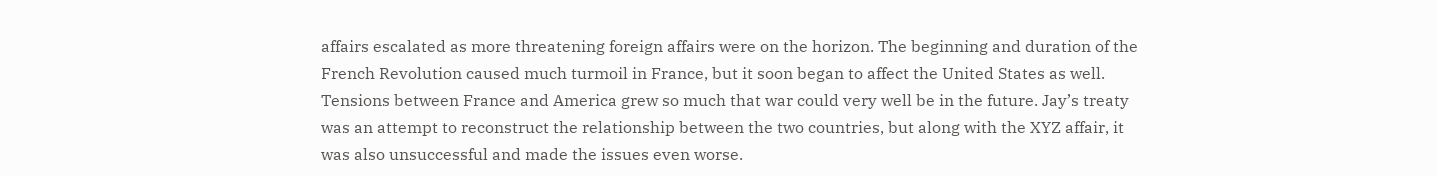affairs escalated as more threatening foreign affairs were on the horizon. The beginning and duration of the French Revolution caused much turmoil in France, but it soon began to affect the United States as well. Tensions between France and America grew so much that war could very well be in the future. Jay’s treaty was an attempt to reconstruct the relationship between the two countries, but along with the XYZ affair, it was also unsuccessful and made the issues even worse.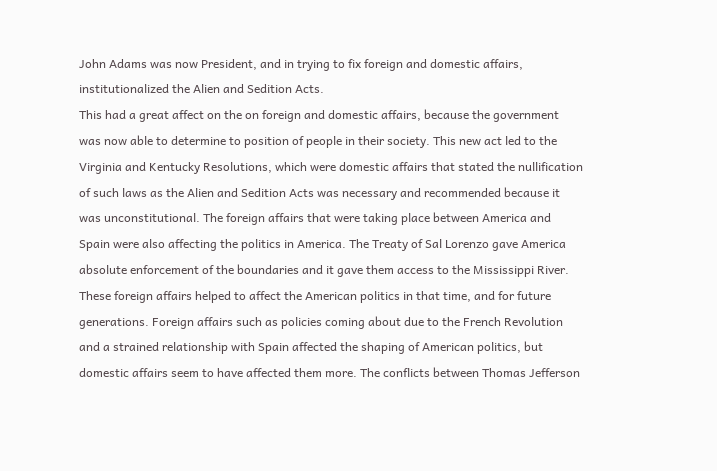John Adams was now President, and in trying to fix foreign and domestic affairs, institutionalized the Alien and Sedition Acts.
This had a great affect on the on foreign and domestic affairs, because the government was now able to determine to position of people in their society. This new act led to the Virginia and Kentucky Resolutions, which were domestic affairs that stated the nullification of such laws as the Alien and Sedition Acts was necessary and recommended because it was unconstitutional. The foreign affairs that were taking place between America and Spain were also affecting the politics in America. The Treaty of Sal Lorenzo gave America absolute enforcement of the boundaries and it gave them access to the Mississippi River.
These foreign affairs helped to affect the American politics in that time, and for future generations. Foreign affairs such as policies coming about due to the French Revolution and a strained relationship with Spain affected the shaping of American politics, but domestic affairs seem to have affected them more. The conflicts between Thomas Jefferson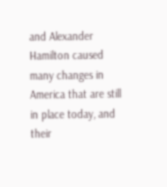and Alexander Hamilton caused many changes in America that are still in place today, and their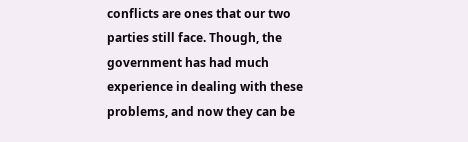conflicts are ones that our two parties still face. Though, the government has had much experience in dealing with these problems, and now they can be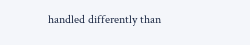handled differently than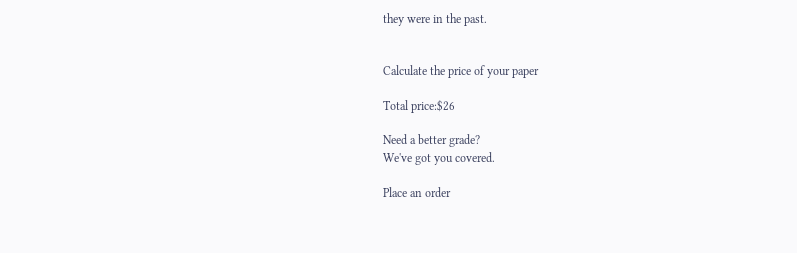they were in the past.


Calculate the price of your paper

Total price:$26

Need a better grade?
We've got you covered.

Place an order